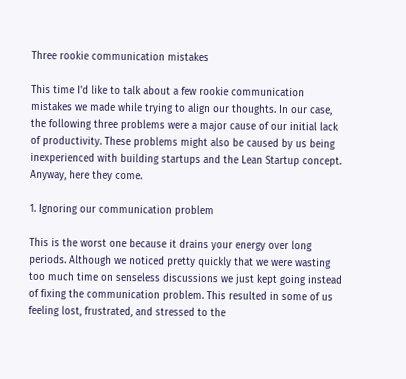Three rookie communication mistakes

This time I'd like to talk about a few rookie communication mistakes we made while trying to align our thoughts. In our case, the following three problems were a major cause of our initial lack of productivity. These problems might also be caused by us being inexperienced with building startups and the Lean Startup concept. Anyway, here they come.

1. Ignoring our communication problem

This is the worst one because it drains your energy over long periods. Although we noticed pretty quickly that we were wasting too much time on senseless discussions we just kept going instead of fixing the communication problem. This resulted in some of us feeling lost, frustrated, and stressed to the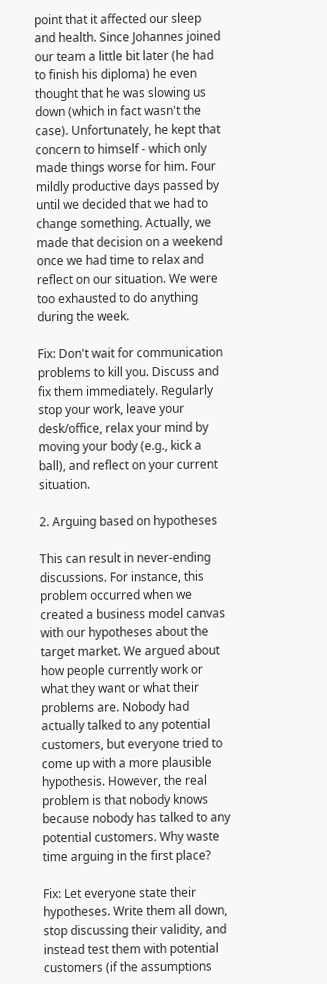point that it affected our sleep and health. Since Johannes joined our team a little bit later (he had to finish his diploma) he even thought that he was slowing us down (which in fact wasn't the case). Unfortunately, he kept that concern to himself - which only made things worse for him. Four mildly productive days passed by until we decided that we had to change something. Actually, we made that decision on a weekend once we had time to relax and reflect on our situation. We were too exhausted to do anything during the week.

Fix: Don't wait for communication problems to kill you. Discuss and fix them immediately. Regularly stop your work, leave your desk/office, relax your mind by moving your body (e.g., kick a ball), and reflect on your current situation.

2. Arguing based on hypotheses

This can result in never-ending discussions. For instance, this problem occurred when we created a business model canvas with our hypotheses about the target market. We argued about how people currently work or what they want or what their problems are. Nobody had actually talked to any potential customers, but everyone tried to come up with a more plausible hypothesis. However, the real problem is that nobody knows because nobody has talked to any potential customers. Why waste time arguing in the first place?

Fix: Let everyone state their hypotheses. Write them all down, stop discussing their validity, and instead test them with potential customers (if the assumptions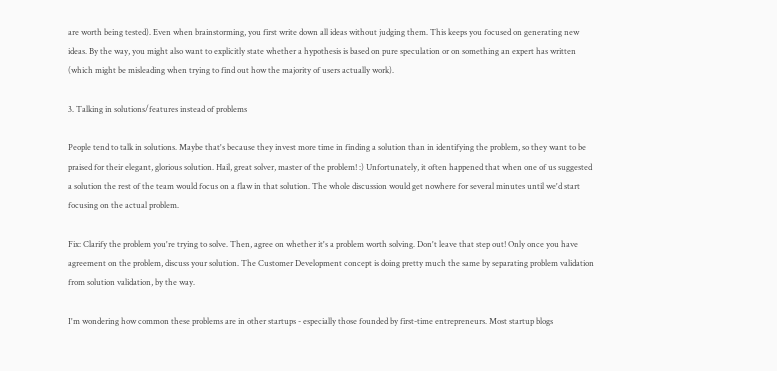are worth being tested). Even when brainstorming, you first write down all ideas without judging them. This keeps you focused on generating new ideas. By the way, you might also want to explicitly state whether a hypothesis is based on pure speculation or on something an expert has written (which might be misleading when trying to find out how the majority of users actually work).

3. Talking in solutions/features instead of problems

People tend to talk in solutions. Maybe that's because they invest more time in finding a solution than in identifying the problem, so they want to be praised for their elegant, glorious solution. Hail, great solver, master of the problem! :) Unfortunately, it often happened that when one of us suggested a solution the rest of the team would focus on a flaw in that solution. The whole discussion would get nowhere for several minutes until we'd start focusing on the actual problem.

Fix: Clarify the problem you're trying to solve. Then, agree on whether it's a problem worth solving. Don't leave that step out! Only once you have agreement on the problem, discuss your solution. The Customer Development concept is doing pretty much the same by separating problem validation from solution validation, by the way.

I'm wondering how common these problems are in other startups - especially those founded by first-time entrepreneurs. Most startup blogs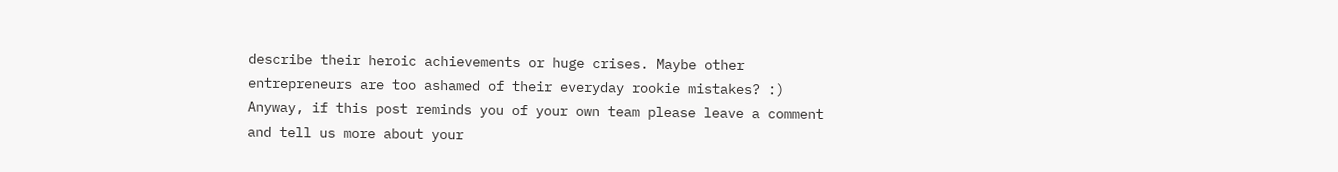describe their heroic achievements or huge crises. Maybe other entrepreneurs are too ashamed of their everyday rookie mistakes? :) Anyway, if this post reminds you of your own team please leave a comment and tell us more about your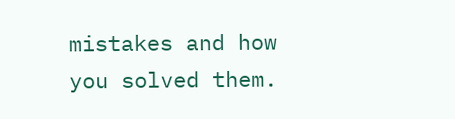mistakes and how you solved them.